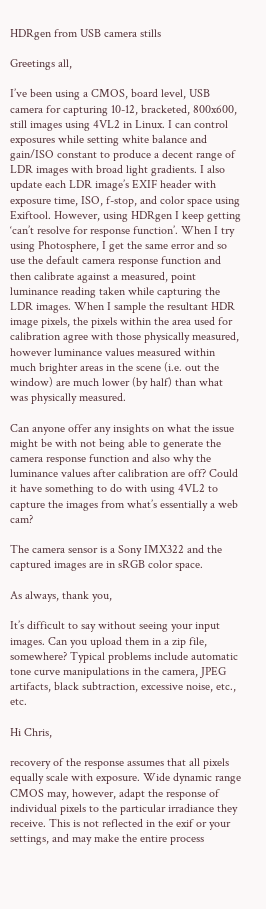HDRgen from USB camera stills

Greetings all,

I’ve been using a CMOS, board level, USB camera for capturing 10-12, bracketed, 800x600, still images using 4VL2 in Linux. I can control exposures while setting white balance and gain/ISO constant to produce a decent range of LDR images with broad light gradients. I also update each LDR image’s EXIF header with exposure time, ISO, f-stop, and color space using Exiftool. However, using HDRgen I keep getting ‘can’t resolve for response function’. When I try using Photosphere, I get the same error and so use the default camera response function and then calibrate against a measured, point luminance reading taken while capturing the LDR images. When I sample the resultant HDR image pixels, the pixels within the area used for calibration agree with those physically measured, however luminance values measured within much brighter areas in the scene (i.e. out the window) are much lower (by half) than what was physically measured.

Can anyone offer any insights on what the issue might be with not being able to generate the camera response function and also why the luminance values after calibration are off? Could it have something to do with using 4VL2 to capture the images from what’s essentially a web cam?

The camera sensor is a Sony IMX322 and the captured images are in sRGB color space.

As always, thank you,

It’s difficult to say without seeing your input images. Can you upload them in a zip file, somewhere? Typical problems include automatic tone curve manipulations in the camera, JPEG artifacts, black subtraction, excessive noise, etc., etc.

Hi Chris,

recovery of the response assumes that all pixels equally scale with exposure. Wide dynamic range CMOS may, however, adapt the response of individual pixels to the particular irradiance they receive. This is not reflected in the exif or your settings, and may make the entire process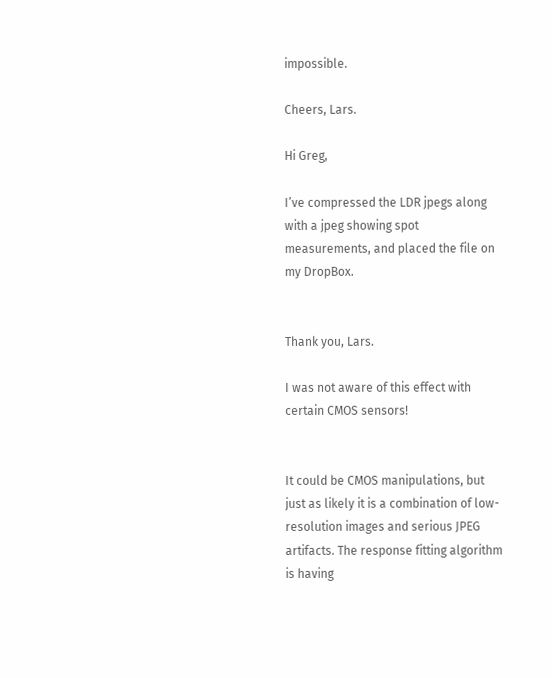impossible.

Cheers, Lars.

Hi Greg,

I’ve compressed the LDR jpegs along with a jpeg showing spot measurements, and placed the file on my DropBox.


Thank you, Lars.

I was not aware of this effect with certain CMOS sensors!


It could be CMOS manipulations, but just as likely it is a combination of low-resolution images and serious JPEG artifacts. The response fitting algorithm is having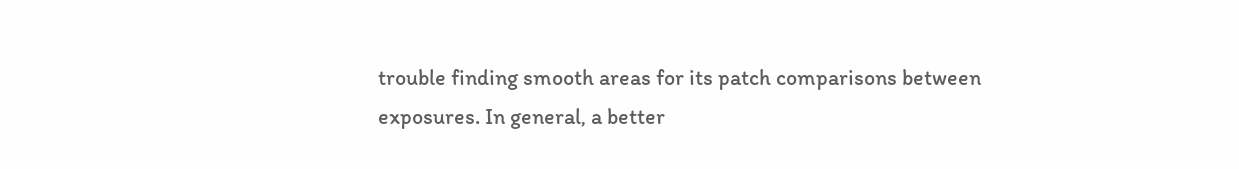trouble finding smooth areas for its patch comparisons between exposures. In general, a better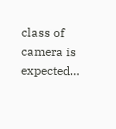class of camera is expected…